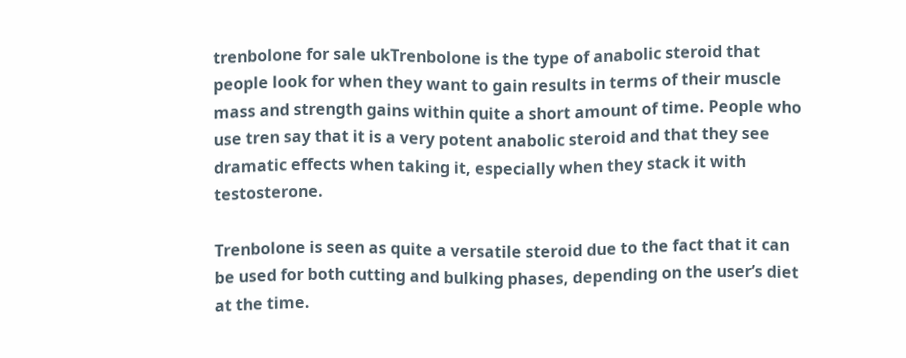trenbolone for sale ukTrenbolone is the type of anabolic steroid that people look for when they want to gain results in terms of their muscle mass and strength gains within quite a short amount of time. People who use tren say that it is a very potent anabolic steroid and that they see dramatic effects when taking it, especially when they stack it with testosterone.

Trenbolone is seen as quite a versatile steroid due to the fact that it can be used for both cutting and bulking phases, depending on the user’s diet at the time.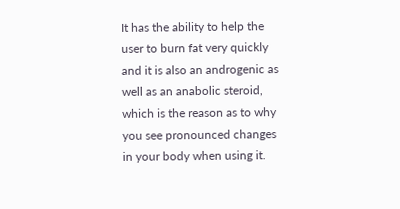It has the ability to help the user to burn fat very quickly and it is also an androgenic as well as an anabolic steroid, which is the reason as to why you see pronounced changes in your body when using it.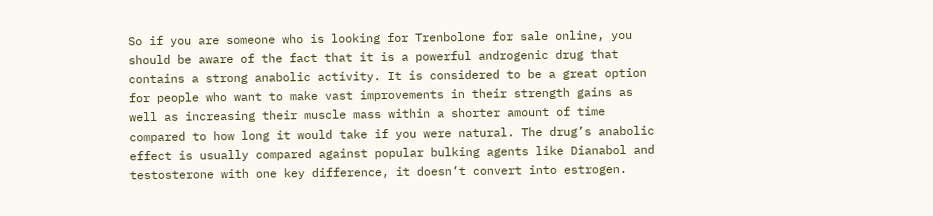So if you are someone who is looking for Trenbolone for sale online, you should be aware of the fact that it is a powerful androgenic drug that contains a strong anabolic activity. It is considered to be a great option for people who want to make vast improvements in their strength gains as well as increasing their muscle mass within a shorter amount of time compared to how long it would take if you were natural. The drug’s anabolic effect is usually compared against popular bulking agents like Dianabol and testosterone with one key difference, it doesn’t convert into estrogen.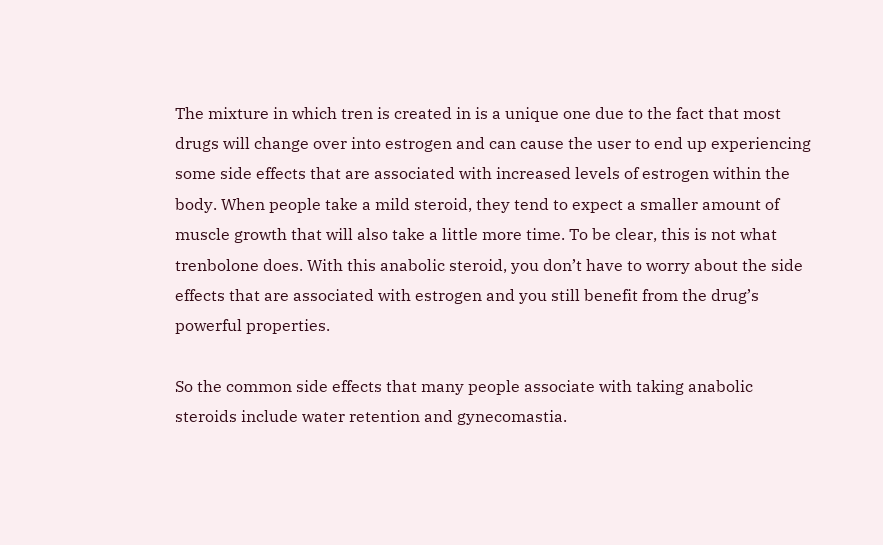The mixture in which tren is created in is a unique one due to the fact that most drugs will change over into estrogen and can cause the user to end up experiencing some side effects that are associated with increased levels of estrogen within the body. When people take a mild steroid, they tend to expect a smaller amount of muscle growth that will also take a little more time. To be clear, this is not what trenbolone does. With this anabolic steroid, you don’t have to worry about the side effects that are associated with estrogen and you still benefit from the drug’s powerful properties.

So the common side effects that many people associate with taking anabolic steroids include water retention and gynecomastia.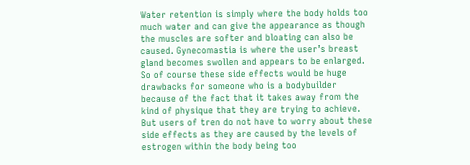Water retention is simply where the body holds too much water and can give the appearance as though the muscles are softer and bloating can also be caused. Gynecomastia is where the user’s breast gland becomes swollen and appears to be enlarged. So of course these side effects would be huge drawbacks for someone who is a bodybuilder because of the fact that it takes away from the kind of physique that they are trying to achieve. But users of tren do not have to worry about these side effects as they are caused by the levels of estrogen within the body being too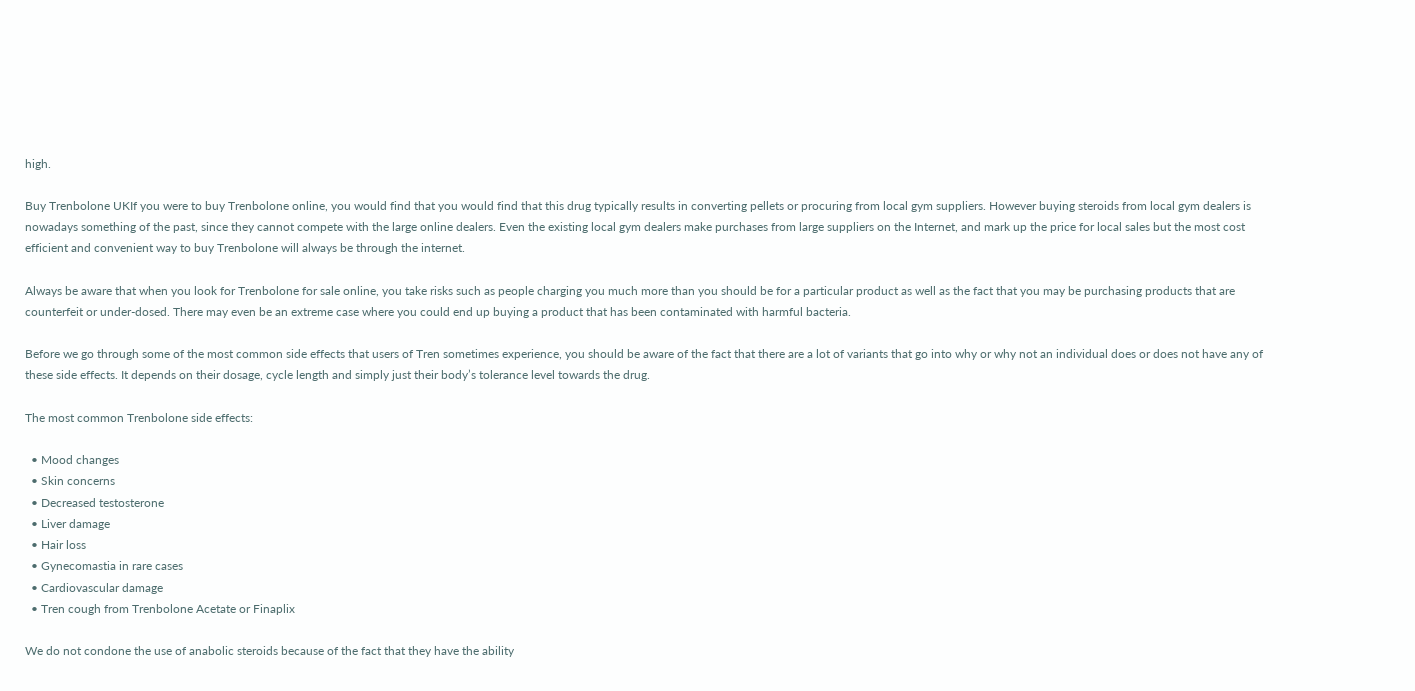high.

Buy Trenbolone UKIf you were to buy Trenbolone online, you would find that you would find that this drug typically results in converting pellets or procuring from local gym suppliers. However buying steroids from local gym dealers is nowadays something of the past, since they cannot compete with the large online dealers. Even the existing local gym dealers make purchases from large suppliers on the Internet, and mark up the price for local sales but the most cost efficient and convenient way to buy Trenbolone will always be through the internet.

Always be aware that when you look for Trenbolone for sale online, you take risks such as people charging you much more than you should be for a particular product as well as the fact that you may be purchasing products that are counterfeit or under-dosed. There may even be an extreme case where you could end up buying a product that has been contaminated with harmful bacteria.

Before we go through some of the most common side effects that users of Tren sometimes experience, you should be aware of the fact that there are a lot of variants that go into why or why not an individual does or does not have any of these side effects. It depends on their dosage, cycle length and simply just their body’s tolerance level towards the drug.

The most common Trenbolone side effects:

  • Mood changes
  • Skin concerns
  • Decreased testosterone
  • Liver damage
  • Hair loss
  • Gynecomastia in rare cases
  • Cardiovascular damage
  • Tren cough from Trenbolone Acetate or Finaplix

We do not condone the use of anabolic steroids because of the fact that they have the ability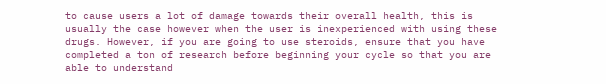to cause users a lot of damage towards their overall health, this is usually the case however when the user is inexperienced with using these drugs. However, if you are going to use steroids, ensure that you have completed a ton of research before beginning your cycle so that you are able to understand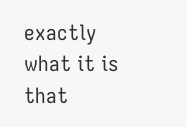exactly what it is that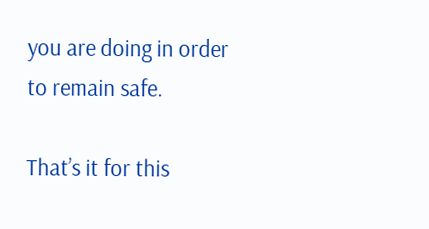you are doing in order to remain safe.

That’s it for this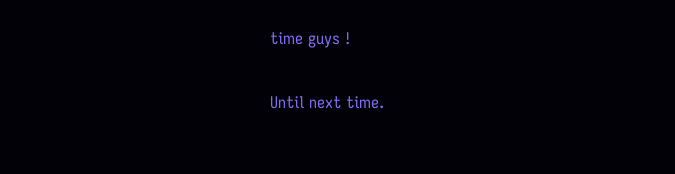time guys !

Until next time.